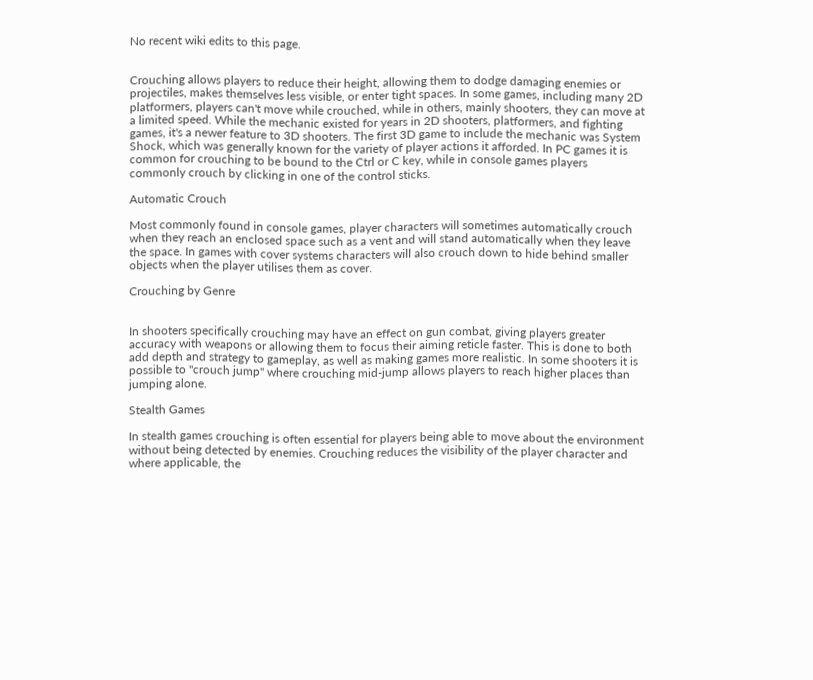No recent wiki edits to this page.


Crouching allows players to reduce their height, allowing them to dodge damaging enemies or projectiles, makes themselves less visible, or enter tight spaces. In some games, including many 2D platformers, players can't move while crouched, while in others, mainly shooters, they can move at a limited speed. While the mechanic existed for years in 2D shooters, platformers, and fighting games, it's a newer feature to 3D shooters. The first 3D game to include the mechanic was System Shock, which was generally known for the variety of player actions it afforded. In PC games it is common for crouching to be bound to the Ctrl or C key, while in console games players commonly crouch by clicking in one of the control sticks.

Automatic Crouch

Most commonly found in console games, player characters will sometimes automatically crouch when they reach an enclosed space such as a vent and will stand automatically when they leave the space. In games with cover systems characters will also crouch down to hide behind smaller objects when the player utilises them as cover.

Crouching by Genre


In shooters specifically crouching may have an effect on gun combat, giving players greater accuracy with weapons or allowing them to focus their aiming reticle faster. This is done to both add depth and strategy to gameplay, as well as making games more realistic. In some shooters it is possible to "crouch jump" where crouching mid-jump allows players to reach higher places than jumping alone.

Stealth Games

In stealth games crouching is often essential for players being able to move about the environment without being detected by enemies. Crouching reduces the visibility of the player character and where applicable, the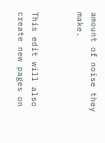amount of noise they make.


This edit will also create new pages on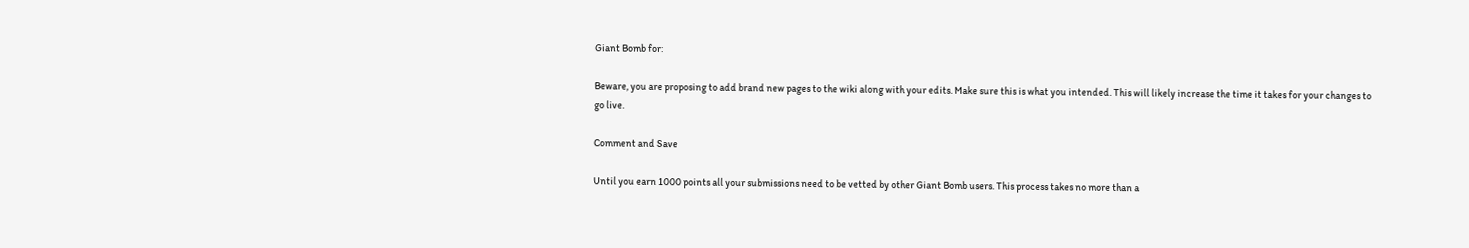Giant Bomb for:

Beware, you are proposing to add brand new pages to the wiki along with your edits. Make sure this is what you intended. This will likely increase the time it takes for your changes to go live.

Comment and Save

Until you earn 1000 points all your submissions need to be vetted by other Giant Bomb users. This process takes no more than a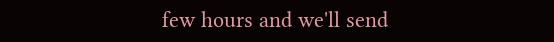few hours and we'll send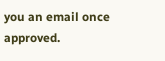you an email once approved.